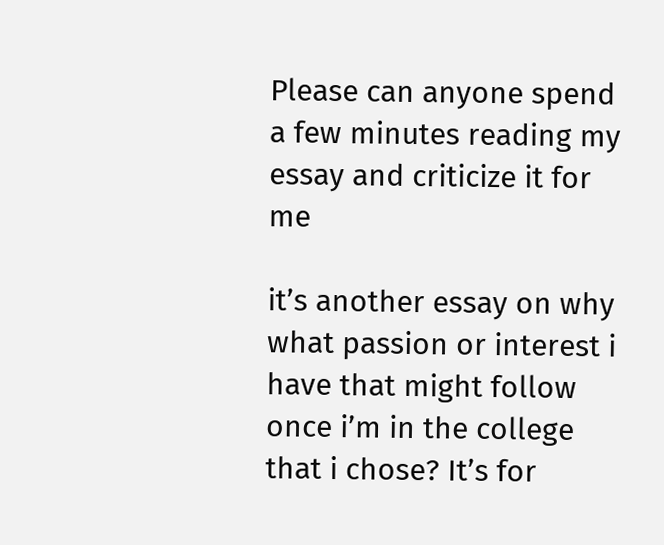Please can anyone spend a few minutes reading my essay and criticize it for me

it’s another essay on why what passion or interest i have that might follow once i’m in the college that i chose? It’s for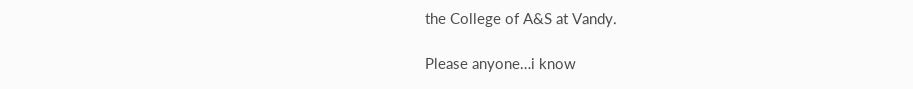the College of A&S at Vandy.

Please anyone…i know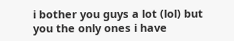i bother you guys a lot (lol) but you the only ones i have